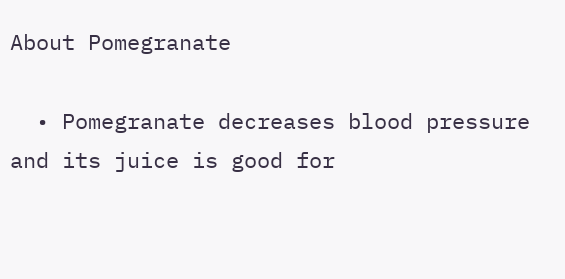About Pomegranate

  • Pomegranate decreases blood pressure and its juice is good for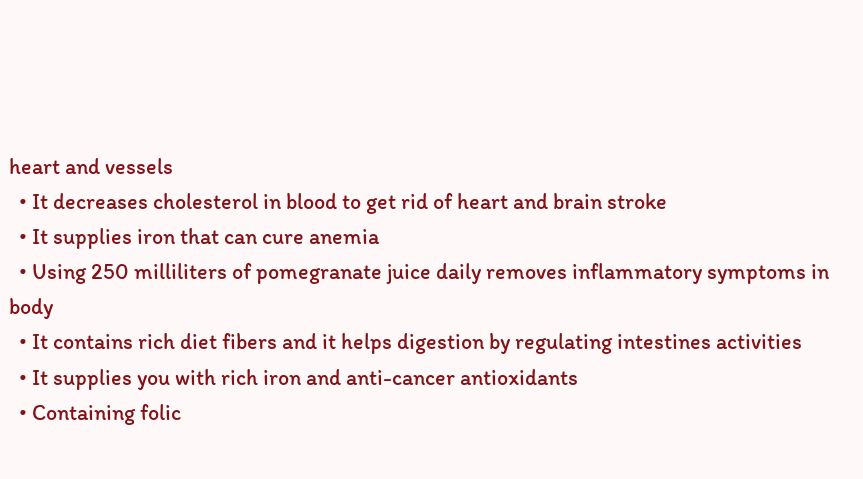heart and vessels
  • It decreases cholesterol in blood to get rid of heart and brain stroke
  • It supplies iron that can cure anemia
  • Using 250 milliliters of pomegranate juice daily removes inflammatory symptoms in body
  • It contains rich diet fibers and it helps digestion by regulating intestines activities
  • It supplies you with rich iron and anti-cancer antioxidants
  • Containing folic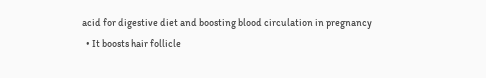acid for digestive diet and boosting blood circulation in pregnancy
  • It boosts hair follicle